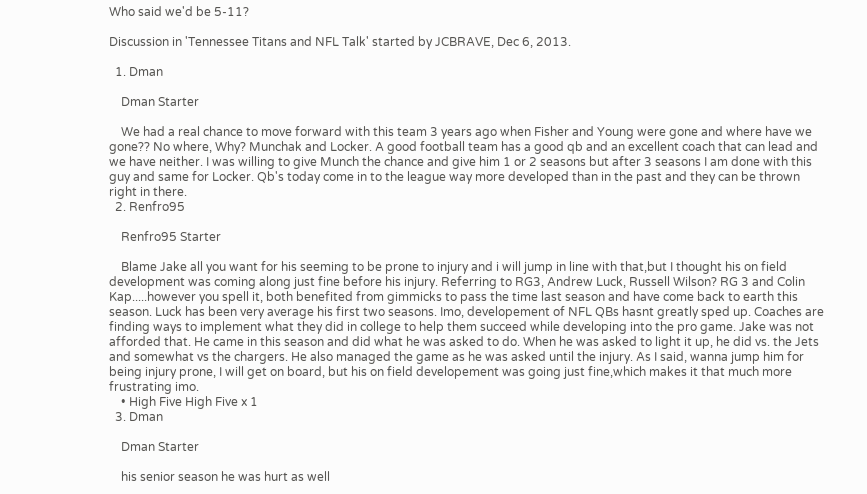Who said we'd be 5-11?

Discussion in 'Tennessee Titans and NFL Talk' started by JCBRAVE, Dec 6, 2013.

  1. Dman

    Dman Starter

    We had a real chance to move forward with this team 3 years ago when Fisher and Young were gone and where have we gone?? No where, Why? Munchak and Locker. A good football team has a good qb and an excellent coach that can lead and we have neither. I was willing to give Munch the chance and give him 1 or 2 seasons but after 3 seasons I am done with this guy and same for Locker. Qb's today come in to the league way more developed than in the past and they can be thrown right in there.
  2. Renfro95

    Renfro95 Starter

    Blame Jake all you want for his seeming to be prone to injury and i will jump in line with that,but I thought his on field development was coming along just fine before his injury. Referring to RG3, Andrew Luck, Russell Wilson? RG 3 and Colin Kap.....however you spell it, both benefited from gimmicks to pass the time last season and have come back to earth this season. Luck has been very average his first two seasons. Imo, developement of NFL QBs hasnt greatly sped up. Coaches are finding ways to implement what they did in college to help them succeed while developing into the pro game. Jake was not afforded that. He came in this season and did what he was asked to do. When he was asked to light it up, he did vs. the Jets and somewhat vs the chargers. He also managed the game as he was asked until the injury. As I said, wanna jump him for being injury prone, I will get on board, but his on field developement was going just fine,which makes it that much more frustrating imo.
    • High Five High Five x 1
  3. Dman

    Dman Starter

    his senior season he was hurt as well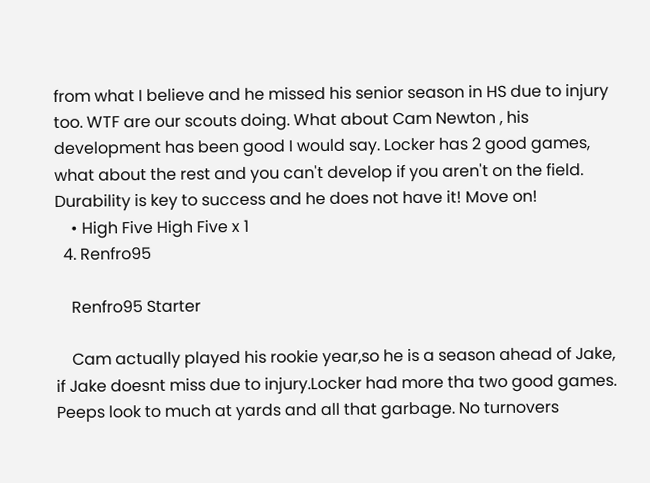from what I believe and he missed his senior season in HS due to injury too. WTF are our scouts doing. What about Cam Newton , his development has been good I would say. Locker has 2 good games, what about the rest and you can't develop if you aren't on the field. Durability is key to success and he does not have it! Move on!
    • High Five High Five x 1
  4. Renfro95

    Renfro95 Starter

    Cam actually played his rookie year,so he is a season ahead of Jake, if Jake doesnt miss due to injury.Locker had more tha two good games. Peeps look to much at yards and all that garbage. No turnovers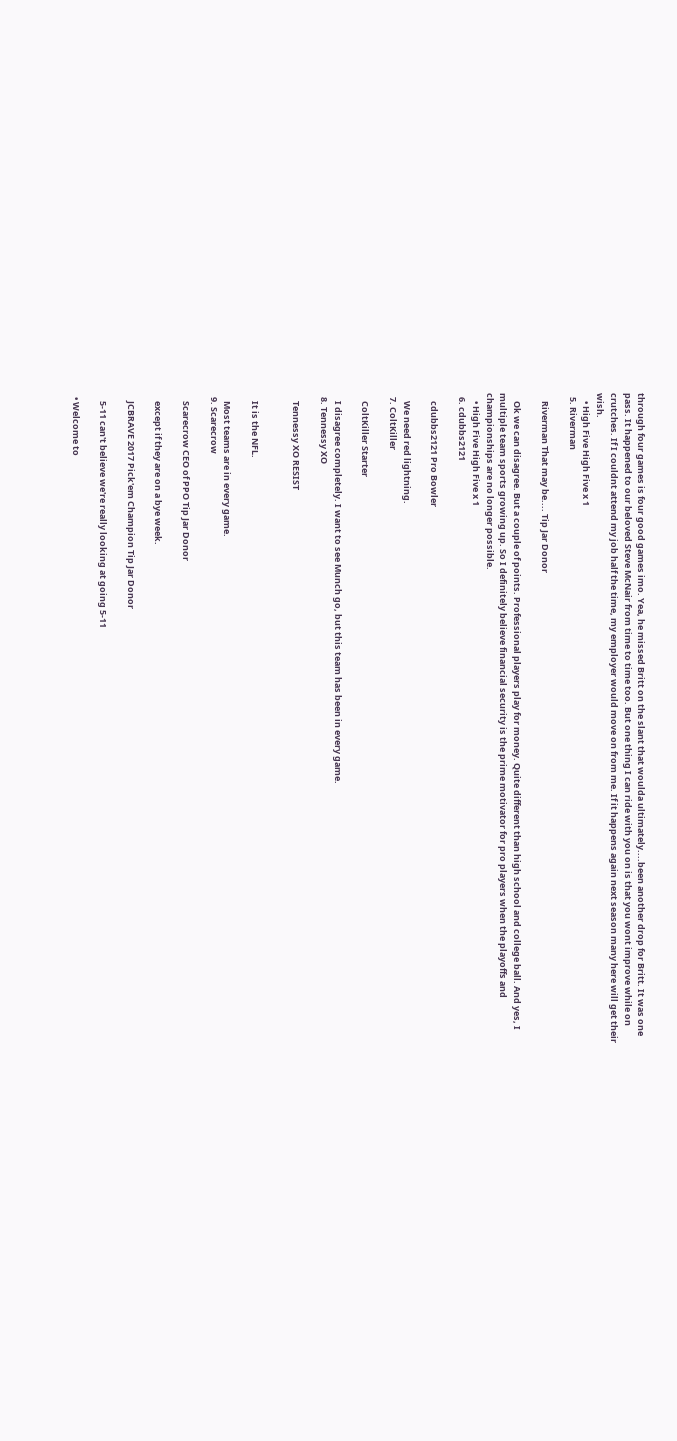through four games is four good games imo. Yea, he missed Britt on the slant that woulda ultimately....been another drop for Britt. It was one pass. It happened to our beloved Steve McNair from time to time too. But one thing I can ride with you on is that you wont improve while on crutches. If I couldnt attend my job half the time, my employer would move on from me. If it happens again next season many here will get their wish.
    • High Five High Five x 1
  5. Riverman

    Riverman That may be.... Tip Jar Donor

    Ok we can disagree. But a couple of points. Professional players play for money. Quite different than high school and college ball. And yes, I multiple team sports growing up. So I definitely believe financial security is the prime motivator for pro players when the playoffs and championships are no longer possible.
    • High Five High Five x 1
  6. cdubbs2121

    cdubbs2121 Pro Bowler

    We need red lightning.
  7. ColtKiller

    ColtKiller Starter

    I disagree completely. I want to see Munch go, but this team has been in every game.
  8. Tennessy XO

    Tennessy XO RESIST


    It is the NFL.

    Most teams are in every game.
  9. Scarecrow

    Scarecrow CEO of PPO Tip Jar Donor

    except if they are on a bye week.

    JCBRAVE 2017 Pick'em Champion Tip Jar Donor

    5-11 can't believe we're really looking at going 5-11

  • Welcome to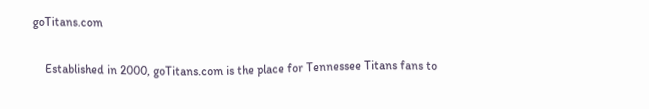goTitans.com

    Established in 2000, goTitans.com is the place for Tennessee Titans fans to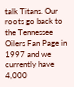talk Titans. Our roots go back to the Tennessee Oilers Fan Page in 1997 and we currently have 4,000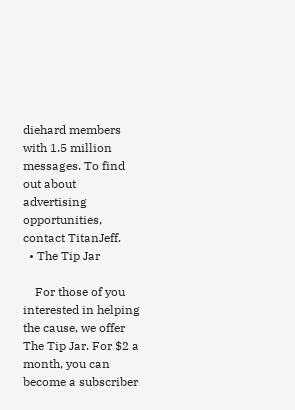diehard members with 1.5 million messages. To find out about advertising opportunities, contact TitanJeff.
  • The Tip Jar

    For those of you interested in helping the cause, we offer The Tip Jar. For $2 a month, you can become a subscriber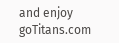and enjoy goTitans.com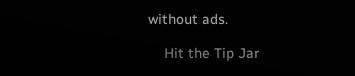without ads.

    Hit the Tip Jar